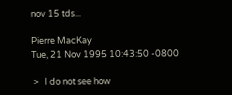nov 15 tds...

Pierre MacKay
Tue, 21 Nov 1995 10:43:50 -0800

 >   I do not see how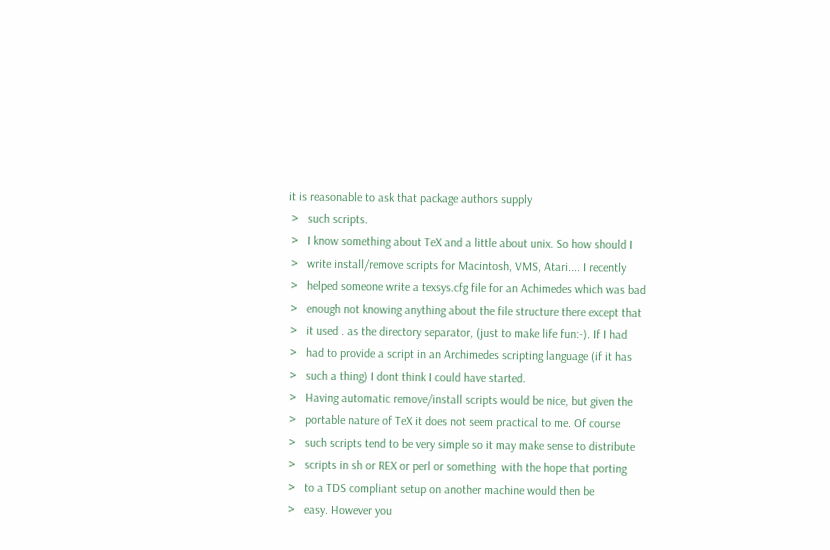it is reasonable to ask that package authors supply
 >   such scripts.
 >   I know something about TeX and a little about unix. So how should I
 >   write install/remove scripts for Macintosh, VMS, Atari.... I recently
 >   helped someone write a texsys.cfg file for an Achimedes which was bad
 >   enough not knowing anything about the file structure there except that
 >   it used . as the directory separator, (just to make life fun:-). If I had
 >   had to provide a script in an Archimedes scripting language (if it has
 >   such a thing) I dont think I could have started.
 >   Having automatic remove/install scripts would be nice, but given the
 >   portable nature of TeX it does not seem practical to me. Of course
 >   such scripts tend to be very simple so it may make sense to distribute
 >   scripts in sh or REX or perl or something  with the hope that porting
 >   to a TDS compliant setup on another machine would then be
 >   easy. However you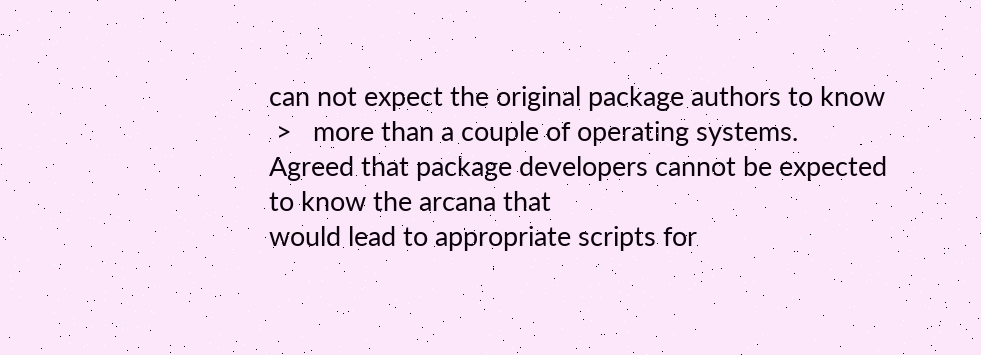can not expect the original package authors to know
 >   more than a couple of operating systems.
Agreed that package developers cannot be expected to know the arcana that
would lead to appropriate scripts for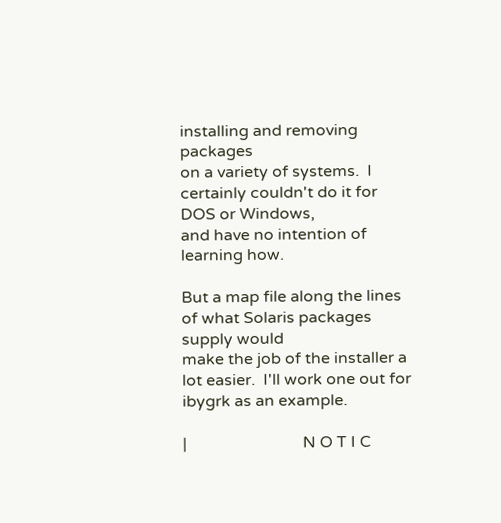installing and removing packages
on a variety of systems.  I certainly couldn't do it for DOS or Windows,
and have no intention of learning how.

But a map file along the lines of what Solaris packages supply would
make the job of the installer a lot easier.  I'll work one out for
ibygrk as an example.

|                             N O T I C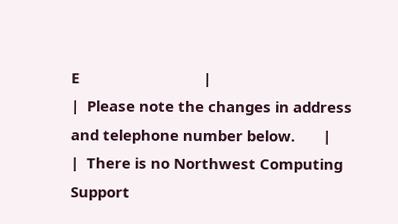E                               |
|  Please note the changes in address and telephone number below.       |
|  There is no Northwest Computing Support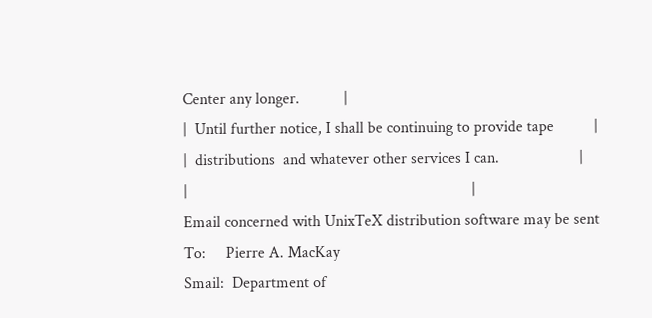Center any longer.           |
|  Until further notice, I shall be continuing to provide tape          |
|  distributions  and whatever other services I can.                    |
|                                                                       |
Email concerned with UnixTeX distribution software may be sent
To:     Pierre A. MacKay
Smail:  Department of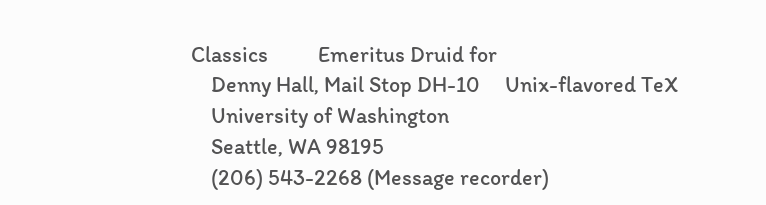Classics          Emeritus Druid for
    Denny Hall, Mail Stop DH-10     Unix-flavored TeX
    University of Washington
    Seattle, WA 98195
    (206) 543-2268 (Message recorder)